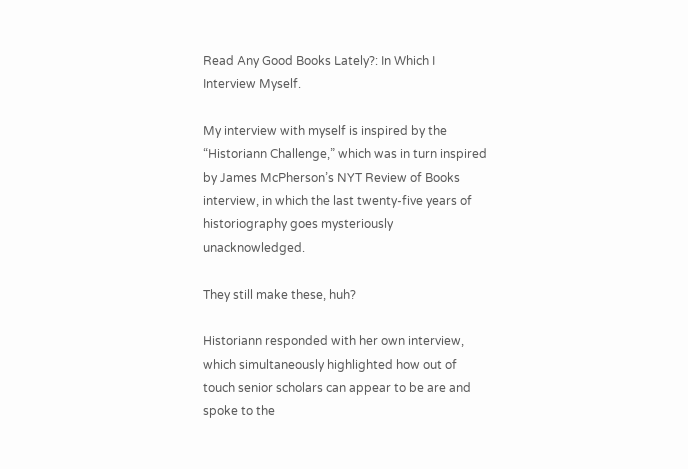Read Any Good Books Lately?: In Which I Interview Myself.

My interview with myself is inspired by the “Historiann Challenge,” which was in turn inspired by James McPherson’s NYT Review of Books interview, in which the last twenty-five years of historiography goes mysteriously unacknowledged.

They still make these, huh?

Historiann responded with her own interview, which simultaneously highlighted how out of touch senior scholars can appear to be are and spoke to the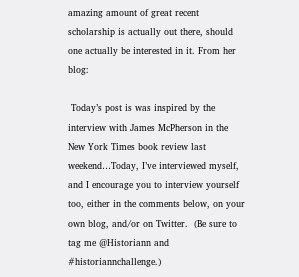amazing amount of great recent scholarship is actually out there, should one actually be interested in it. From her blog:

 Today’s post is was inspired by the interview with James McPherson in the New York Times book review last weekend…Today, I’ve interviewed myself, and I encourage you to interview yourself too, either in the comments below, on your own blog, and/or on Twitter.  (Be sure to tag me @Historiann and #historiannchallenge.)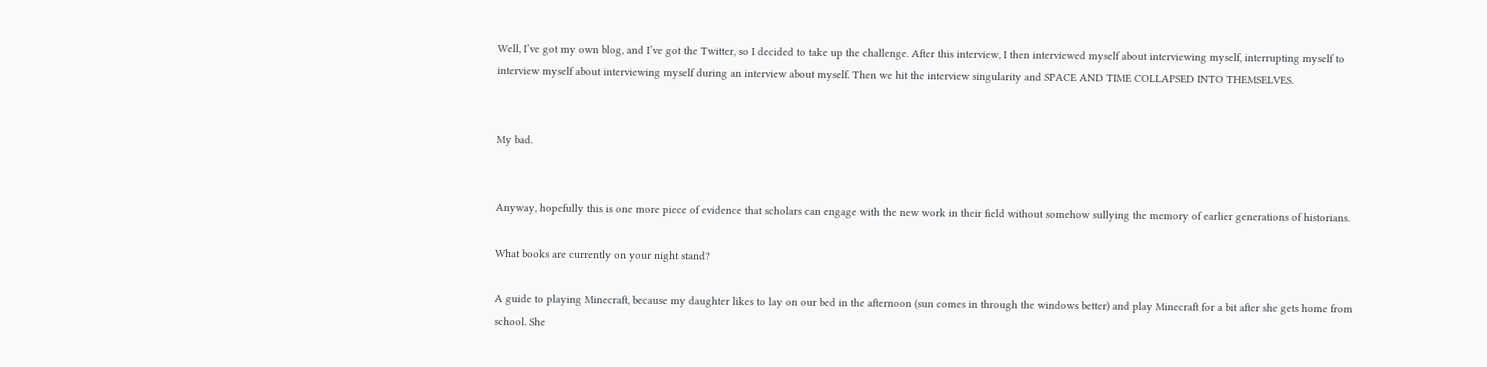Well, I’ve got my own blog, and I’ve got the Twitter, so I decided to take up the challenge. After this interview, I then interviewed myself about interviewing myself, interrupting myself to interview myself about interviewing myself during an interview about myself. Then we hit the interview singularity and SPACE AND TIME COLLAPSED INTO THEMSELVES.


My bad.


Anyway, hopefully this is one more piece of evidence that scholars can engage with the new work in their field without somehow sullying the memory of earlier generations of historians.

What books are currently on your night stand?

A guide to playing Minecraft, because my daughter likes to lay on our bed in the afternoon (sun comes in through the windows better) and play Minecraft for a bit after she gets home from school. She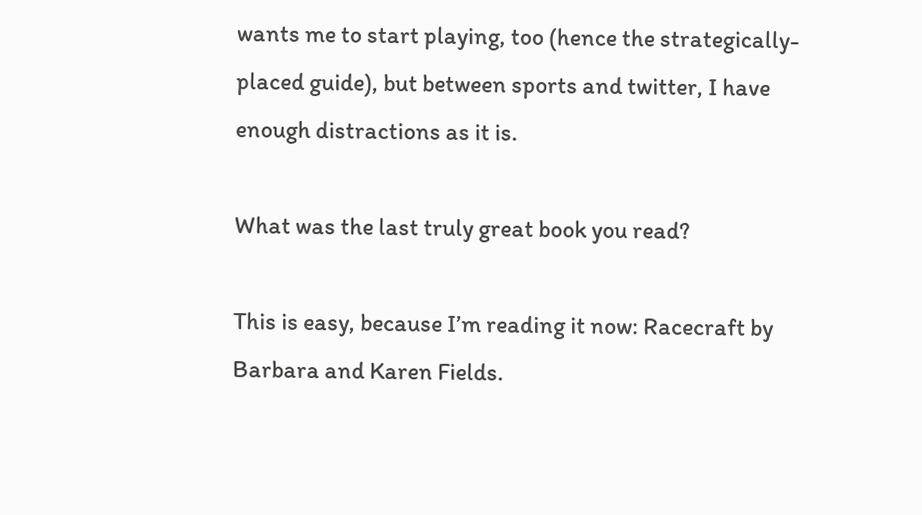wants me to start playing, too (hence the strategically-placed guide), but between sports and twitter, I have enough distractions as it is.

What was the last truly great book you read?

This is easy, because I’m reading it now: Racecraft by Barbara and Karen Fields.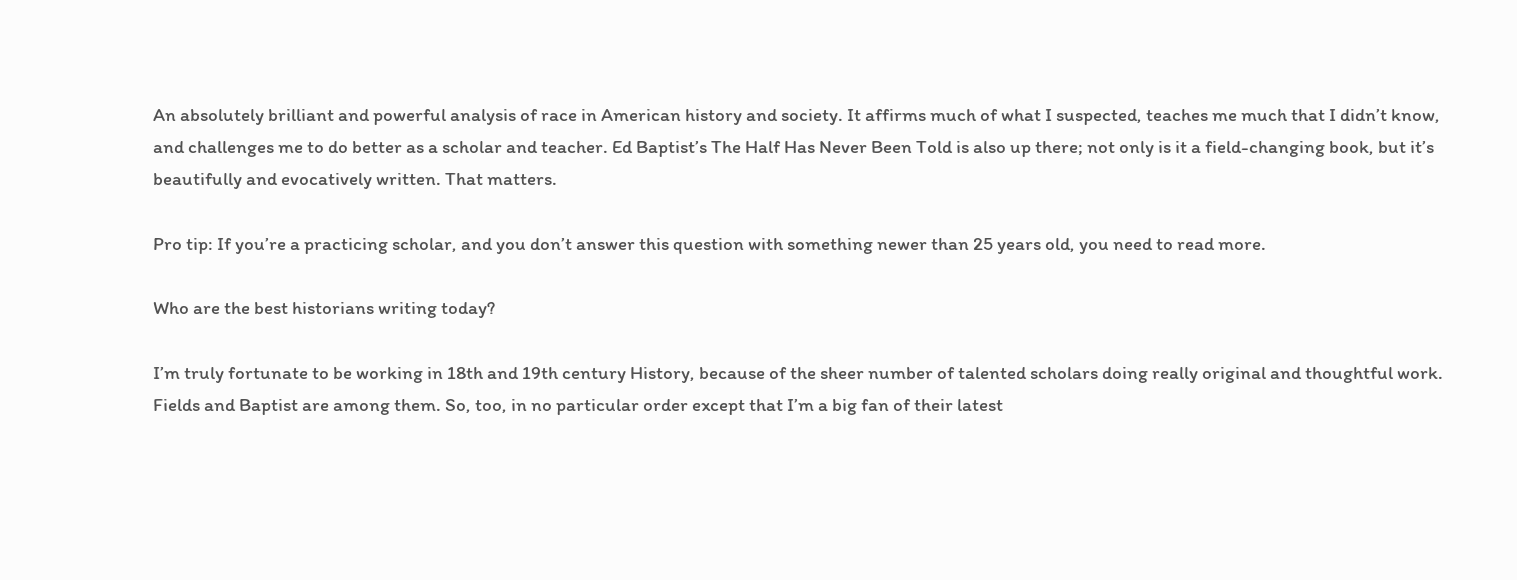An absolutely brilliant and powerful analysis of race in American history and society. It affirms much of what I suspected, teaches me much that I didn’t know, and challenges me to do better as a scholar and teacher. Ed Baptist’s The Half Has Never Been Told is also up there; not only is it a field-changing book, but it’s beautifully and evocatively written. That matters.

Pro tip: If you’re a practicing scholar, and you don’t answer this question with something newer than 25 years old, you need to read more.

Who are the best historians writing today?

I’m truly fortunate to be working in 18th and 19th century History, because of the sheer number of talented scholars doing really original and thoughtful work. Fields and Baptist are among them. So, too, in no particular order except that I’m a big fan of their latest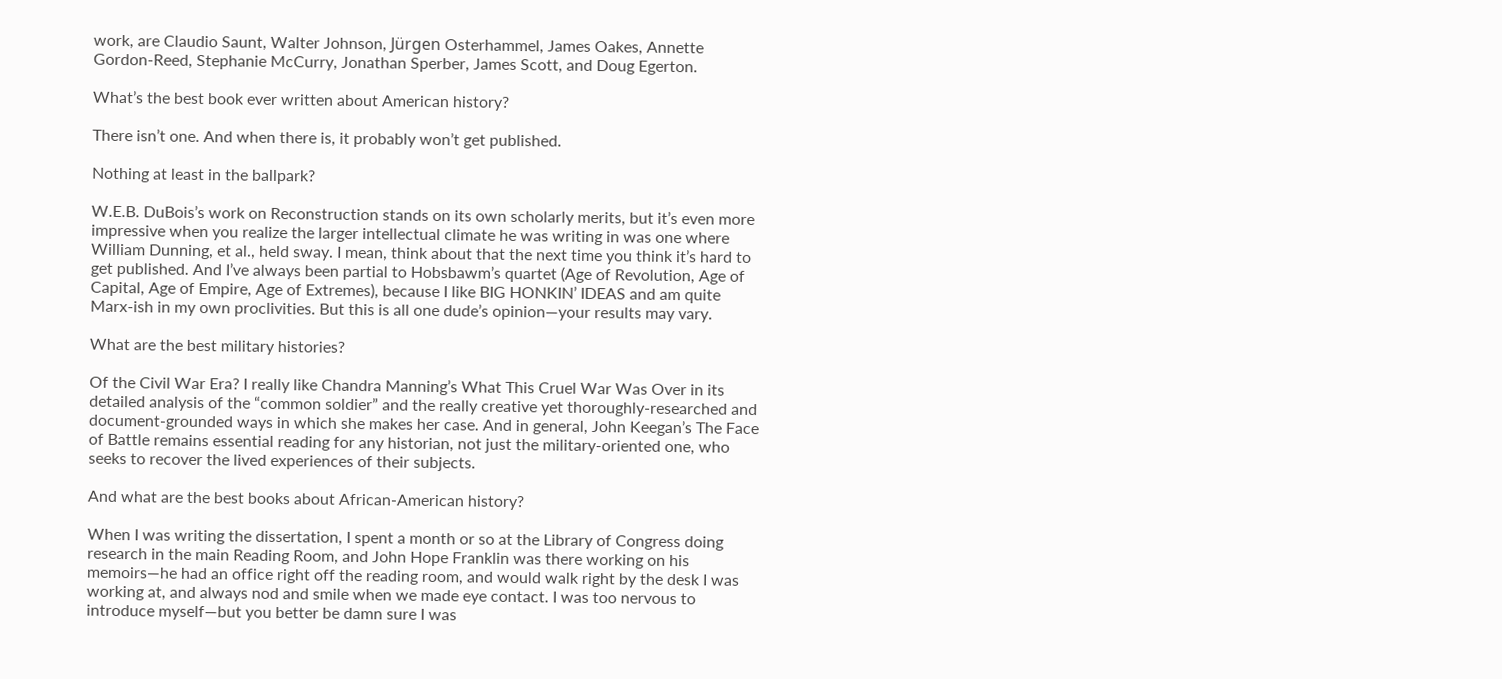work, are Claudio Saunt, Walter Johnson, Jürgen Osterhammel, James Oakes, Annette Gordon-Reed, Stephanie McCurry, Jonathan Sperber, James Scott, and Doug Egerton.

What’s the best book ever written about American history?

There isn’t one. And when there is, it probably won’t get published.

Nothing at least in the ballpark?

W.E.B. DuBois’s work on Reconstruction stands on its own scholarly merits, but it’s even more impressive when you realize the larger intellectual climate he was writing in was one where William Dunning, et al., held sway. I mean, think about that the next time you think it’s hard to get published. And I’ve always been partial to Hobsbawm’s quartet (Age of Revolution, Age of Capital, Age of Empire, Age of Extremes), because I like BIG HONKIN’ IDEAS and am quite Marx-ish in my own proclivities. But this is all one dude’s opinion—your results may vary.

What are the best military histories?

Of the Civil War Era? I really like Chandra Manning’s What This Cruel War Was Over in its detailed analysis of the “common soldier” and the really creative yet thoroughly-researched and document-grounded ways in which she makes her case. And in general, John Keegan’s The Face of Battle remains essential reading for any historian, not just the military-oriented one, who seeks to recover the lived experiences of their subjects.

And what are the best books about African-American history?

When I was writing the dissertation, I spent a month or so at the Library of Congress doing research in the main Reading Room, and John Hope Franklin was there working on his memoirs—he had an office right off the reading room, and would walk right by the desk I was working at, and always nod and smile when we made eye contact. I was too nervous to introduce myself—but you better be damn sure I was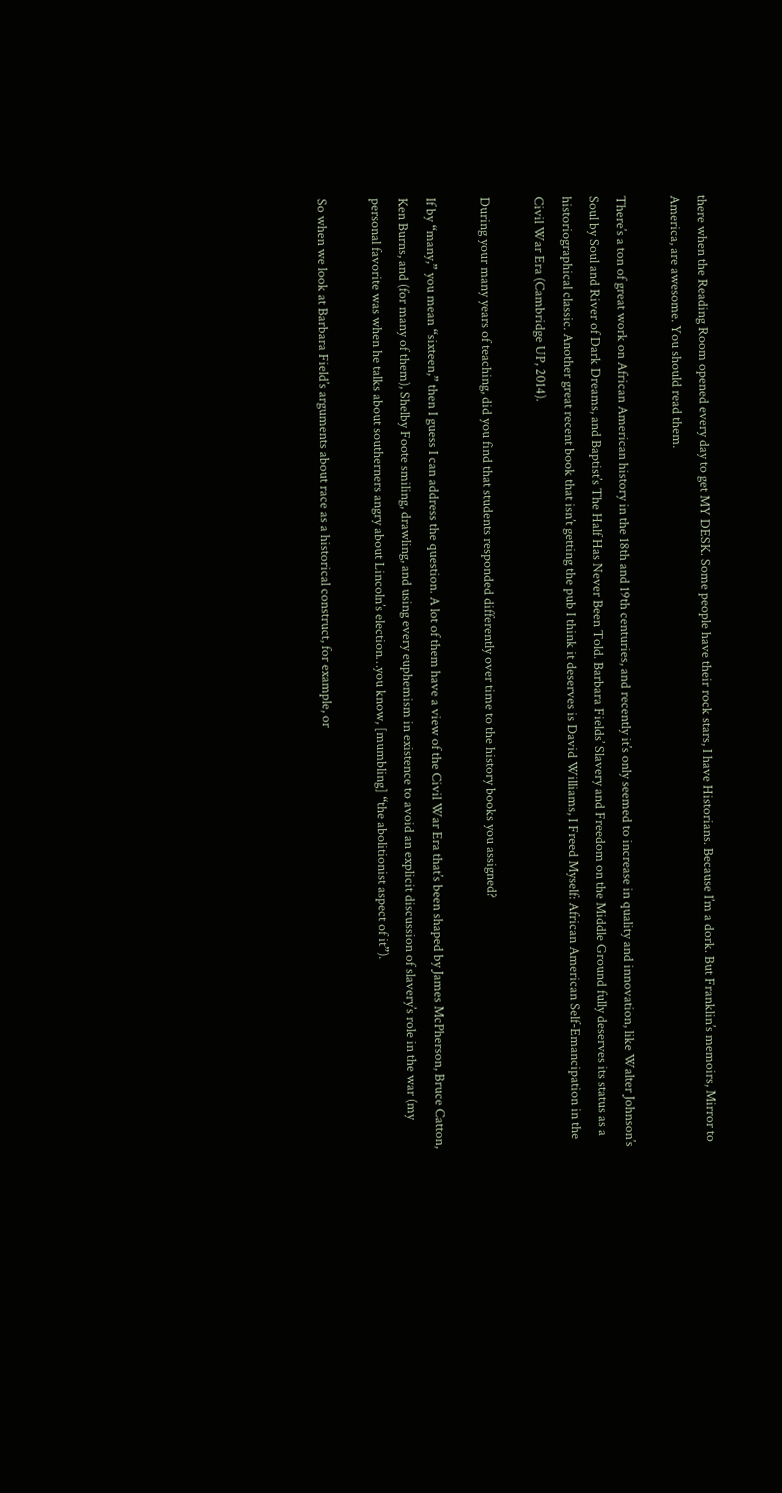there when the Reading Room opened every day to get MY DESK. Some people have their rock stars, I have Historians. Because I’m a dork. But Franklin’s memoirs, Mirror to America, are awesome. You should read them.

There’s a ton of great work on African American history in the 18th and 19th centuries, and recently it’s only seemed to increase in quality and innovation, like Walter Johnson’s Soul by Soul and River of Dark Dreams, and Baptist’s The Half Has Never Been Told. Barbara Fields’ Slavery and Freedom on the Middle Ground fully deserves its status as a historiographical classic. Another great recent book that isn’t getting the pub I think it deserves is David Williams, I Freed Myself: African American Self-Emancipation in the Civil War Era (Cambridge UP, 2014).

During your many years of teaching, did you find that students responded differently over time to the history books you assigned?

If by “many,” you mean “sixteen,” then I guess I can address the question. A lot of them have a view of the Civil War Era that’s been shaped by James McPherson, Bruce Catton, Ken Burns, and (for many of them), Shelby Foote smiling, drawling, and using every euphemism in existence to avoid an explicit discussion of slavery’s role in the war (my personal favorite was when he talks about southerners angry about Lincoln’s election…you know, [mumbling] “the abolitionist aspect of it”).

So when we look at Barbara Field’s arguments about race as a historical construct, for example, or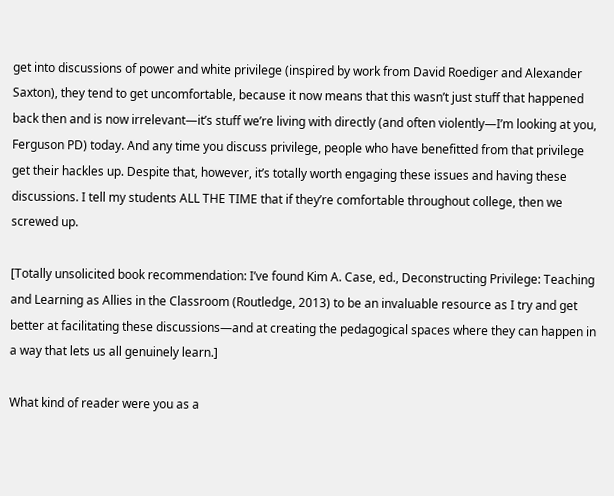get into discussions of power and white privilege (inspired by work from David Roediger and Alexander Saxton), they tend to get uncomfortable, because it now means that this wasn’t just stuff that happened back then and is now irrelevant—it’s stuff we’re living with directly (and often violently—I’m looking at you, Ferguson PD) today. And any time you discuss privilege, people who have benefitted from that privilege get their hackles up. Despite that, however, it’s totally worth engaging these issues and having these discussions. I tell my students ALL THE TIME that if they’re comfortable throughout college, then we screwed up.

[Totally unsolicited book recommendation: I’ve found Kim A. Case, ed., Deconstructing Privilege: Teaching and Learning as Allies in the Classroom (Routledge, 2013) to be an invaluable resource as I try and get better at facilitating these discussions—and at creating the pedagogical spaces where they can happen in a way that lets us all genuinely learn.]

What kind of reader were you as a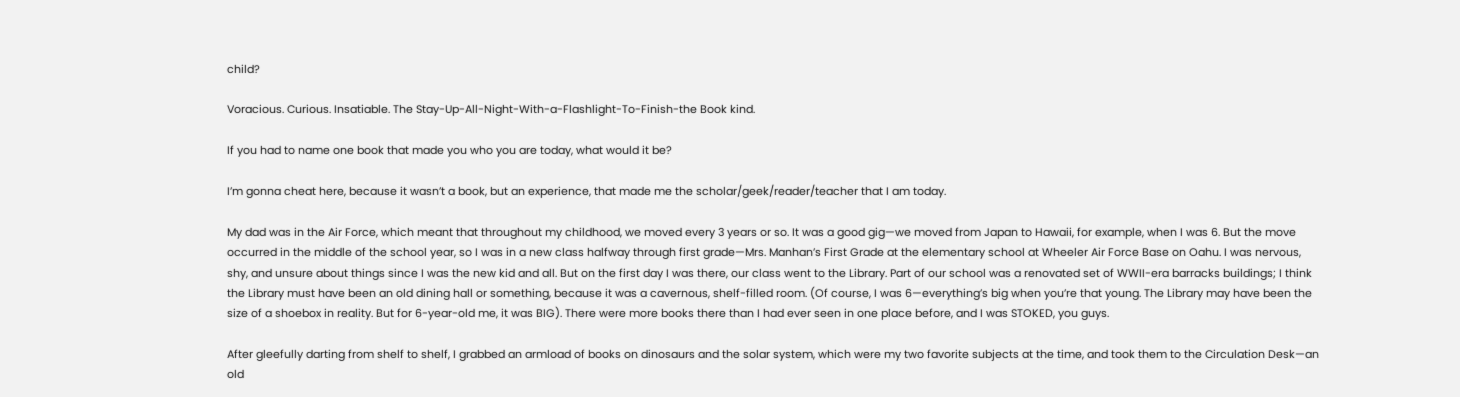child?

Voracious. Curious. Insatiable. The Stay-Up-All-Night-With-a-Flashlight-To-Finish-the Book kind.

If you had to name one book that made you who you are today, what would it be?

I’m gonna cheat here, because it wasn’t a book, but an experience, that made me the scholar/geek/reader/teacher that I am today.

My dad was in the Air Force, which meant that throughout my childhood, we moved every 3 years or so. It was a good gig—we moved from Japan to Hawaii, for example, when I was 6. But the move occurred in the middle of the school year, so I was in a new class halfway through first grade—Mrs. Manhan’s First Grade at the elementary school at Wheeler Air Force Base on Oahu. I was nervous, shy, and unsure about things since I was the new kid and all. But on the first day I was there, our class went to the Library. Part of our school was a renovated set of WWII-era barracks buildings; I think the Library must have been an old dining hall or something, because it was a cavernous, shelf-filled room. (Of course, I was 6—everything’s big when you’re that young. The Library may have been the size of a shoebox in reality. But for 6-year-old me, it was BIG). There were more books there than I had ever seen in one place before, and I was STOKED, you guys.

After gleefully darting from shelf to shelf, I grabbed an armload of books on dinosaurs and the solar system, which were my two favorite subjects at the time, and took them to the Circulation Desk—an old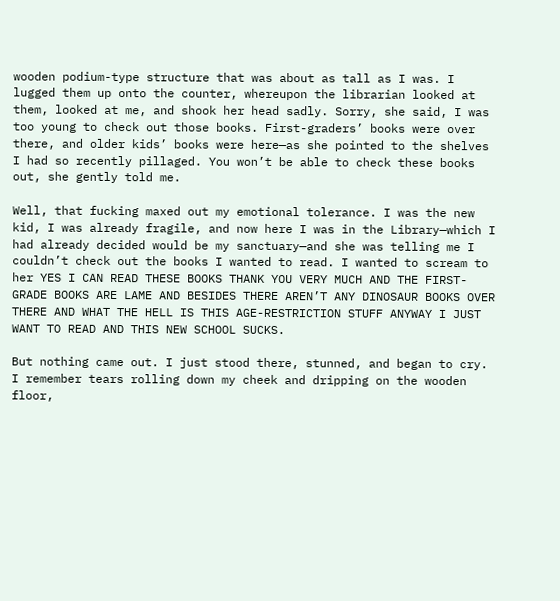wooden podium-type structure that was about as tall as I was. I lugged them up onto the counter, whereupon the librarian looked at them, looked at me, and shook her head sadly. Sorry, she said, I was too young to check out those books. First-graders’ books were over there, and older kids’ books were here—as she pointed to the shelves I had so recently pillaged. You won’t be able to check these books out, she gently told me.

Well, that fucking maxed out my emotional tolerance. I was the new kid, I was already fragile, and now here I was in the Library—which I had already decided would be my sanctuary—and she was telling me I couldn’t check out the books I wanted to read. I wanted to scream to her YES I CAN READ THESE BOOKS THANK YOU VERY MUCH AND THE FIRST-GRADE BOOKS ARE LAME AND BESIDES THERE AREN’T ANY DINOSAUR BOOKS OVER THERE AND WHAT THE HELL IS THIS AGE-RESTRICTION STUFF ANYWAY I JUST WANT TO READ AND THIS NEW SCHOOL SUCKS.

But nothing came out. I just stood there, stunned, and began to cry. I remember tears rolling down my cheek and dripping on the wooden floor,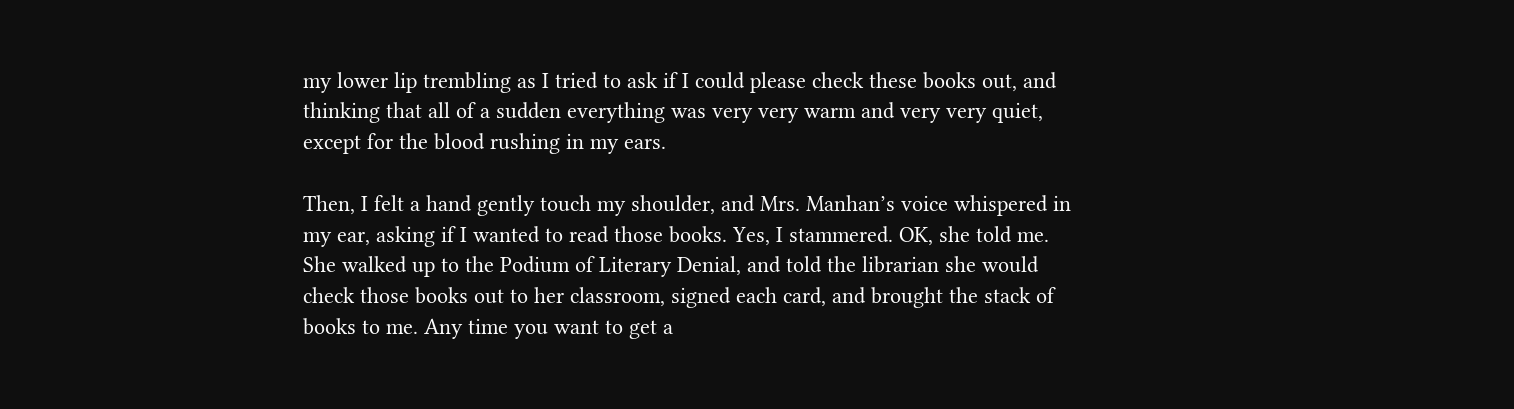my lower lip trembling as I tried to ask if I could please check these books out, and thinking that all of a sudden everything was very very warm and very very quiet, except for the blood rushing in my ears.

Then, I felt a hand gently touch my shoulder, and Mrs. Manhan’s voice whispered in my ear, asking if I wanted to read those books. Yes, I stammered. OK, she told me. She walked up to the Podium of Literary Denial, and told the librarian she would check those books out to her classroom, signed each card, and brought the stack of books to me. Any time you want to get a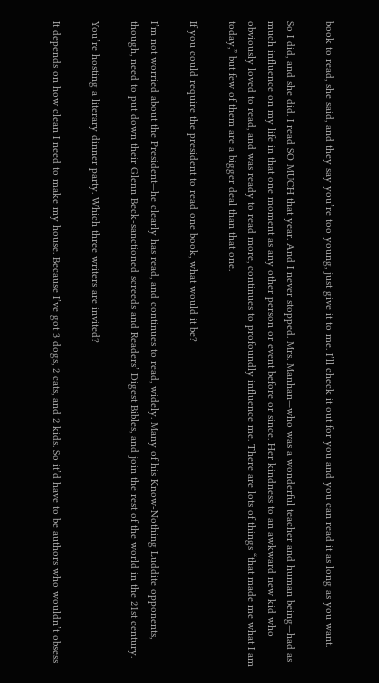book to read, she said, and they say you’re too young, just give it to me. I’ll check it out for you and you can read it as long as you want.

So I did, and she did. I read SO MUCH that year. And I never stopped. Mrs. Manhan—who was a wonderful teacher and human being—had as much influence on my life in that one moment as any other person or event before or since. Her kindness to an awkward new kid who obviously loved to read, and was ready to read more, continues to profoundly influence me. There are lots of things “that made me what I am today,” but few of them are a bigger deal than that one.

If you could require the president to read one book, what would it be?

I’m not worried about the President—he clearly has read, and continues to read, widely. Many of his Know-Nothing Luddite opponents, though, need to put down their Glenn Beck-sanctioned screeds and Readers’ Digest Bibles, and join the rest of the world in the 21st century.

You’re hosting a literary dinner party. Which three writers are invited?

It depends on how clean I need to make my house. Because I’ve got 3 dogs, 2 cats, and 2 kids. So it’d have to be authors who wouldn’t obsess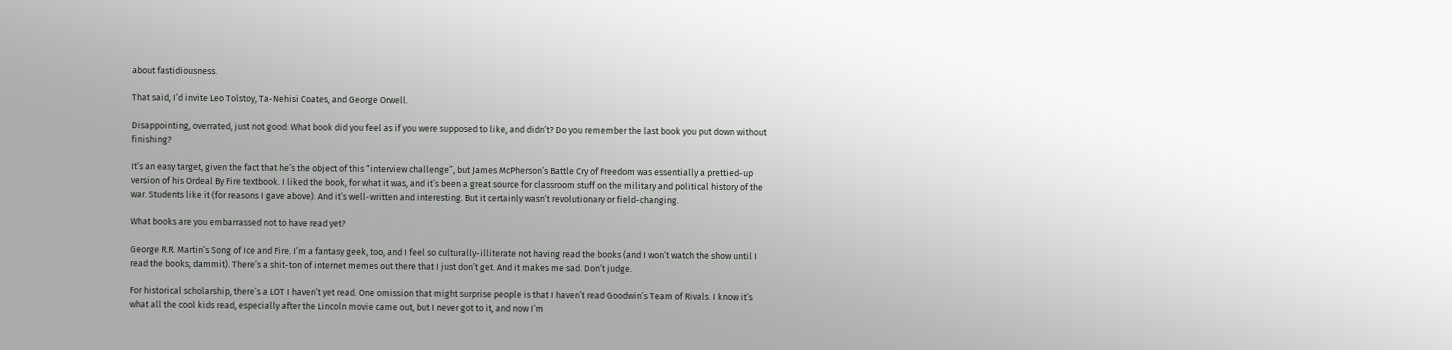about fastidiousness.

That said, I’d invite Leo Tolstoy, Ta-Nehisi Coates, and George Orwell.

Disappointing, overrated, just not good: What book did you feel as if you were supposed to like, and didn’t? Do you remember the last book you put down without finishing?

It’s an easy target, given the fact that he’s the object of this “interview challenge”, but James McPherson’s Battle Cry of Freedom was essentially a prettied-up version of his Ordeal By Fire textbook. I liked the book, for what it was, and it’s been a great source for classroom stuff on the military and political history of the war. Students like it (for reasons I gave above). And it’s well-written and interesting. But it certainly wasn’t revolutionary or field-changing.

What books are you embarrassed not to have read yet?

George R.R. Martin’s Song of Ice and Fire. I’m a fantasy geek, too, and I feel so culturally-illiterate not having read the books (and I won’t watch the show until I read the books, dammit). There’s a shit-ton of internet memes out there that I just don’t get. And it makes me sad. Don’t judge.

For historical scholarship, there’s a LOT I haven’t yet read. One omission that might surprise people is that I haven’t read Goodwin’s Team of Rivals. I know it’s what all the cool kids read, especially after the Lincoln movie came out, but I never got to it, and now I’m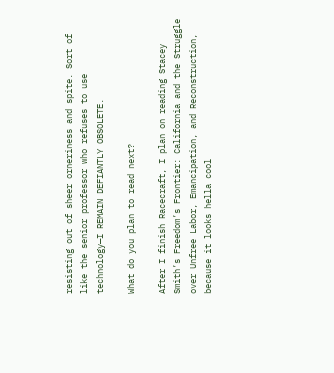resisting out of sheer orneriness and spite. Sort of like the senior professor who refuses to use technology—I REMAIN DEFIANTLY OBSOLETE.

What do you plan to read next?

After I finish Racecraft, I plan on reading Stacey Smith’s Freedom’s Frontier: California and the Struggle over Unfree Labor, Emancipation, and Reconstruction, because it looks hella cool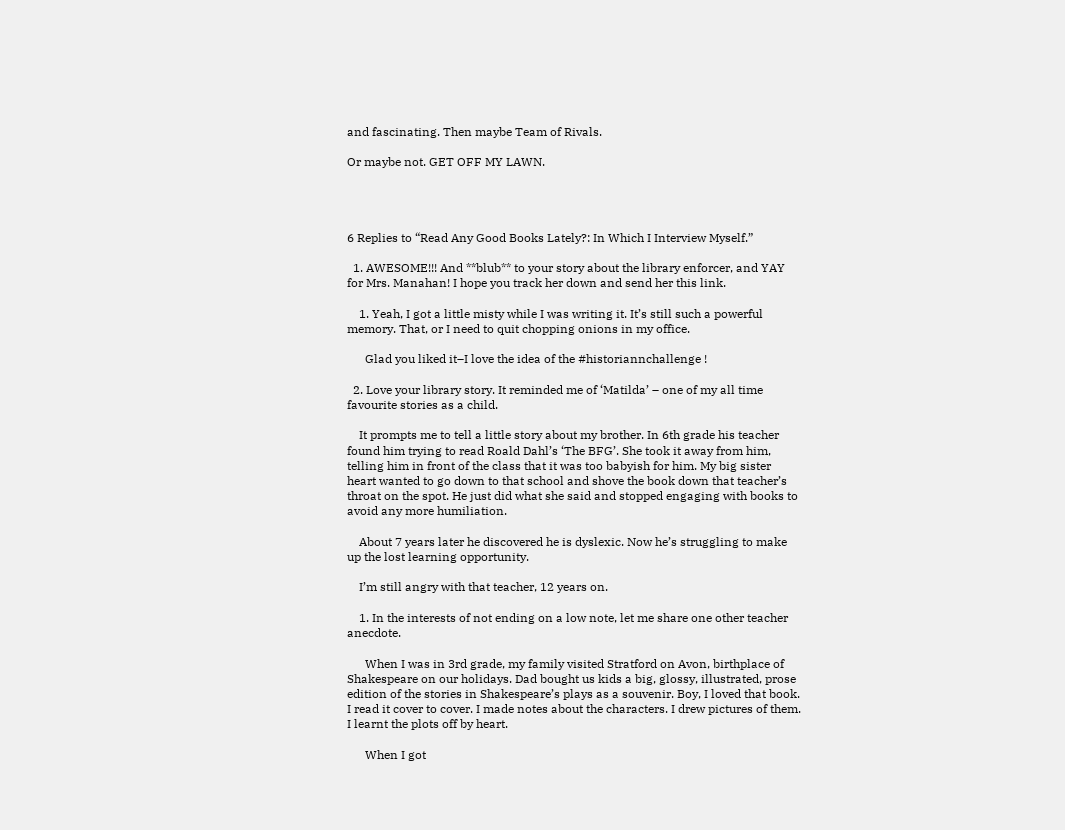and fascinating. Then maybe Team of Rivals.

Or maybe not. GET OFF MY LAWN.




6 Replies to “Read Any Good Books Lately?: In Which I Interview Myself.”

  1. AWESOME!!! And **blub** to your story about the library enforcer, and YAY for Mrs. Manahan! I hope you track her down and send her this link.

    1. Yeah, I got a little misty while I was writing it. It’s still such a powerful memory. That, or I need to quit chopping onions in my office.

      Glad you liked it–I love the idea of the #historiannchallenge !

  2. Love your library story. It reminded me of ‘Matilda’ – one of my all time favourite stories as a child.

    It prompts me to tell a little story about my brother. In 6th grade his teacher found him trying to read Roald Dahl’s ‘The BFG’. She took it away from him, telling him in front of the class that it was too babyish for him. My big sister heart wanted to go down to that school and shove the book down that teacher’s throat on the spot. He just did what she said and stopped engaging with books to avoid any more humiliation.

    About 7 years later he discovered he is dyslexic. Now he’s struggling to make up the lost learning opportunity.

    I’m still angry with that teacher, 12 years on.

    1. In the interests of not ending on a low note, let me share one other teacher anecdote.

      When I was in 3rd grade, my family visited Stratford on Avon, birthplace of Shakespeare on our holidays. Dad bought us kids a big, glossy, illustrated, prose edition of the stories in Shakespeare’s plays as a souvenir. Boy, I loved that book. I read it cover to cover. I made notes about the characters. I drew pictures of them. I learnt the plots off by heart.

      When I got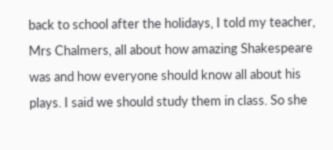back to school after the holidays, I told my teacher, Mrs Chalmers, all about how amazing Shakespeare was and how everyone should know all about his plays. I said we should study them in class. So she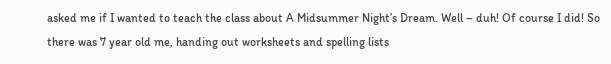asked me if I wanted to teach the class about A Midsummer Night’s Dream. Well – duh! Of course I did! So there was 7 year old me, handing out worksheets and spelling lists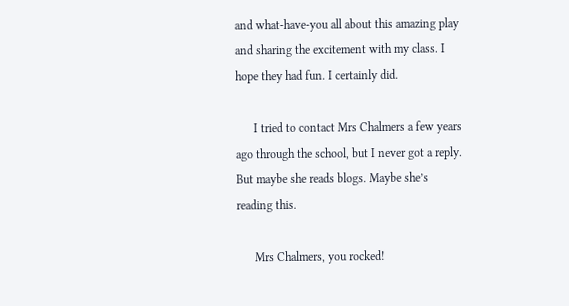and what-have-you all about this amazing play and sharing the excitement with my class. I hope they had fun. I certainly did.

      I tried to contact Mrs Chalmers a few years ago through the school, but I never got a reply. But maybe she reads blogs. Maybe she’s reading this.

      Mrs Chalmers, you rocked!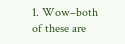1. Wow–both of these are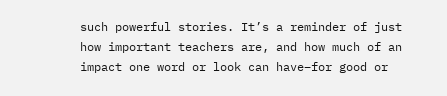such powerful stories. It’s a reminder of just how important teachers are, and how much of an impact one word or look can have–for good or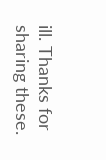ill. Thanks for sharing these.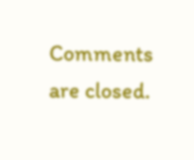Comments are closed.